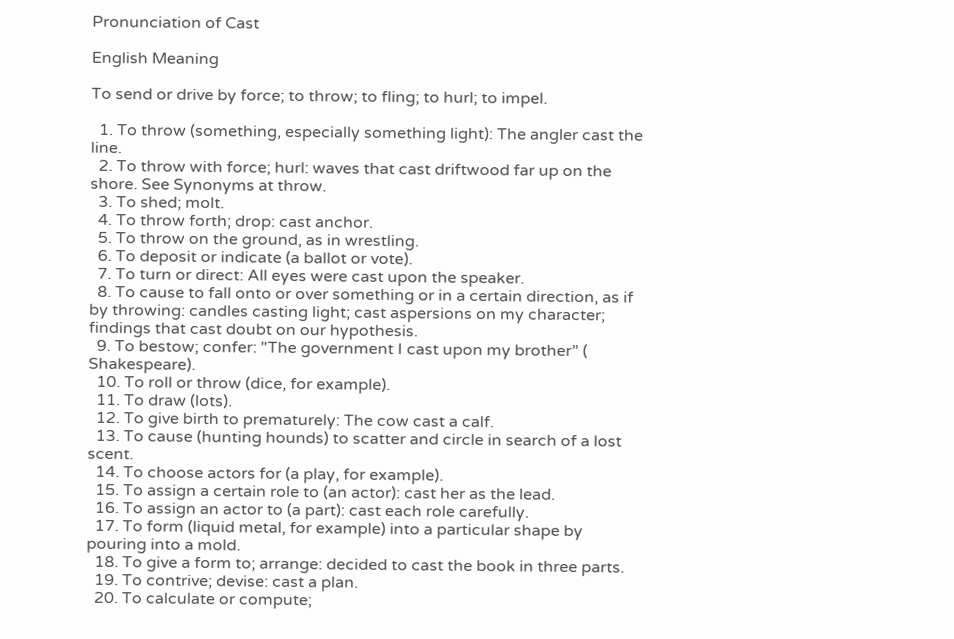Pronunciation of Cast

English Meaning

To send or drive by force; to throw; to fling; to hurl; to impel.

  1. To throw (something, especially something light): The angler cast the line.
  2. To throw with force; hurl: waves that cast driftwood far up on the shore. See Synonyms at throw.
  3. To shed; molt.
  4. To throw forth; drop: cast anchor.
  5. To throw on the ground, as in wrestling.
  6. To deposit or indicate (a ballot or vote).
  7. To turn or direct: All eyes were cast upon the speaker.
  8. To cause to fall onto or over something or in a certain direction, as if by throwing: candles casting light; cast aspersions on my character; findings that cast doubt on our hypothesis.
  9. To bestow; confer: "The government I cast upon my brother” ( Shakespeare).
  10. To roll or throw (dice, for example).
  11. To draw (lots).
  12. To give birth to prematurely: The cow cast a calf.
  13. To cause (hunting hounds) to scatter and circle in search of a lost scent.
  14. To choose actors for (a play, for example).
  15. To assign a certain role to (an actor): cast her as the lead.
  16. To assign an actor to (a part): cast each role carefully.
  17. To form (liquid metal, for example) into a particular shape by pouring into a mold.
  18. To give a form to; arrange: decided to cast the book in three parts.
  19. To contrive; devise: cast a plan.
  20. To calculate or compute;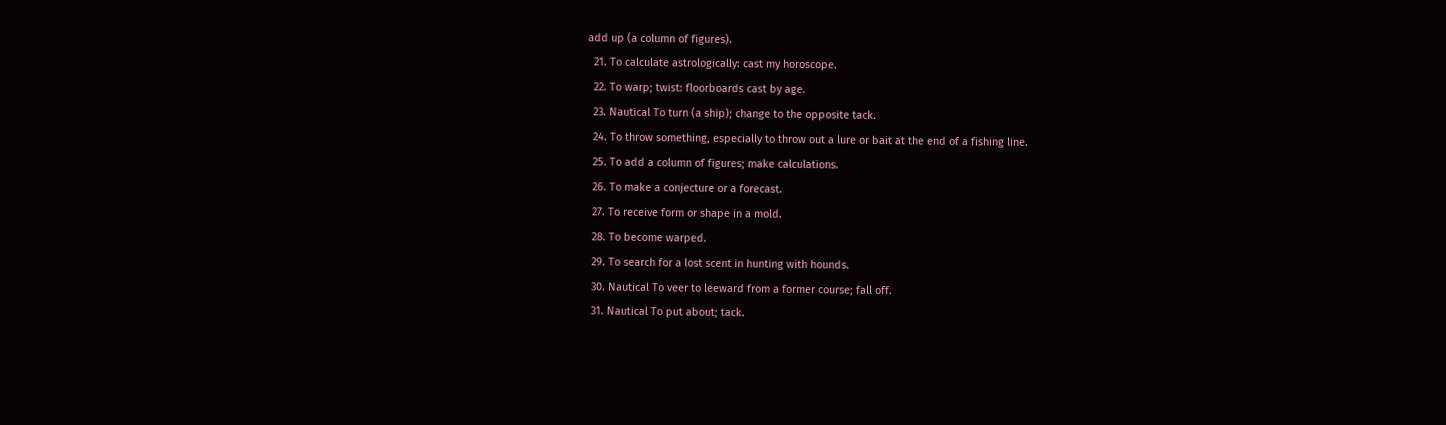add up (a column of figures).
  21. To calculate astrologically: cast my horoscope.
  22. To warp; twist: floorboards cast by age.
  23. Nautical To turn (a ship); change to the opposite tack.
  24. To throw something, especially to throw out a lure or bait at the end of a fishing line.
  25. To add a column of figures; make calculations.
  26. To make a conjecture or a forecast.
  27. To receive form or shape in a mold.
  28. To become warped.
  29. To search for a lost scent in hunting with hounds.
  30. Nautical To veer to leeward from a former course; fall off.
  31. Nautical To put about; tack.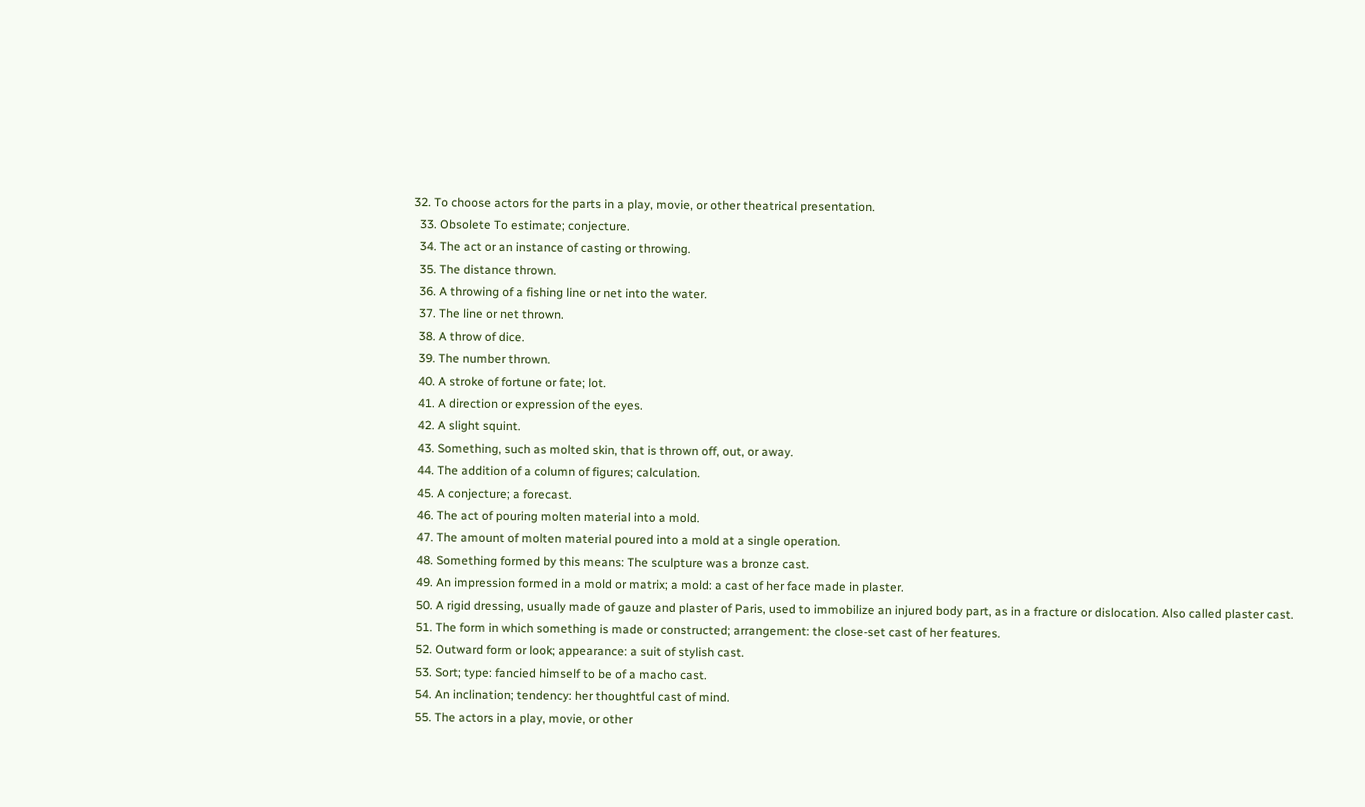32. To choose actors for the parts in a play, movie, or other theatrical presentation.
  33. Obsolete To estimate; conjecture.
  34. The act or an instance of casting or throwing.
  35. The distance thrown.
  36. A throwing of a fishing line or net into the water.
  37. The line or net thrown.
  38. A throw of dice.
  39. The number thrown.
  40. A stroke of fortune or fate; lot.
  41. A direction or expression of the eyes.
  42. A slight squint.
  43. Something, such as molted skin, that is thrown off, out, or away.
  44. The addition of a column of figures; calculation.
  45. A conjecture; a forecast.
  46. The act of pouring molten material into a mold.
  47. The amount of molten material poured into a mold at a single operation.
  48. Something formed by this means: The sculpture was a bronze cast.
  49. An impression formed in a mold or matrix; a mold: a cast of her face made in plaster.
  50. A rigid dressing, usually made of gauze and plaster of Paris, used to immobilize an injured body part, as in a fracture or dislocation. Also called plaster cast.
  51. The form in which something is made or constructed; arrangement: the close-set cast of her features.
  52. Outward form or look; appearance: a suit of stylish cast.
  53. Sort; type: fancied himself to be of a macho cast.
  54. An inclination; tendency: her thoughtful cast of mind.
  55. The actors in a play, movie, or other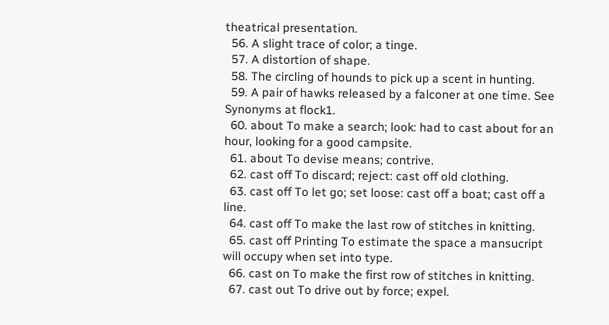theatrical presentation.
  56. A slight trace of color; a tinge.
  57. A distortion of shape.
  58. The circling of hounds to pick up a scent in hunting.
  59. A pair of hawks released by a falconer at one time. See Synonyms at flock1.
  60. about To make a search; look: had to cast about for an hour, looking for a good campsite.
  61. about To devise means; contrive.
  62. cast off To discard; reject: cast off old clothing.
  63. cast off To let go; set loose: cast off a boat; cast off a line.
  64. cast off To make the last row of stitches in knitting.
  65. cast off Printing To estimate the space a mansucript will occupy when set into type.
  66. cast on To make the first row of stitches in knitting.
  67. cast out To drive out by force; expel.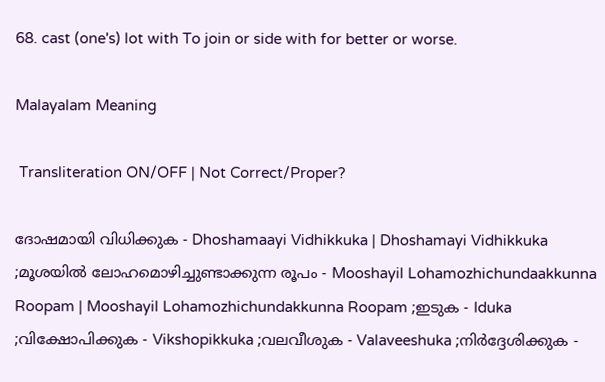68. cast (one's) lot with To join or side with for better or worse.

Malayalam Meaning

 Transliteration ON/OFF | Not Correct/Proper?

ദോഷമായി വിധിക്കുക - Dhoshamaayi Vidhikkuka | Dhoshamayi Vidhikkuka ;മൂശയില്‍ ലോഹമൊഴിച്ചുണ്ടാക്കുന്ന രൂപം - Mooshayil Lohamozhichundaakkunna Roopam | Mooshayil Lohamozhichundakkunna Roopam ;ഇടുക - Iduka ;വിക്ഷോപിക്കുക - Vikshopikkuka ;വലവീശുക - Valaveeshuka ;നിര്‍ദ്ദേശിക്കുക -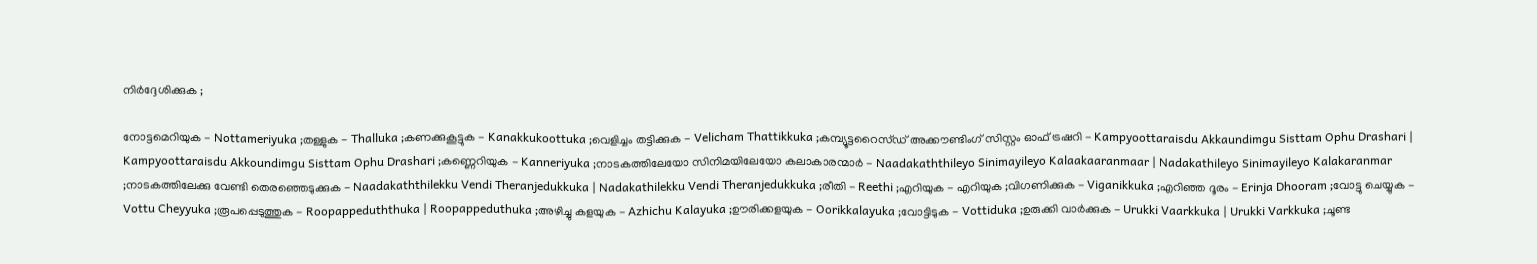നിര്‍ദ്ദേശിക്കുക ;

നോട്ടമെറിയുക - Nottameriyuka ;തള്ളുക - Thalluka ;കണക്കുകൂട്ടുക - Kanakkukoottuka ;വെളിച്ചം തട്ടിക്കുക - Velicham Thattikkuka ;കമ്പ്യൂട്ടറൈസ്‌ഡ്‌ അക്കൗണ്ടിംഗ്‌ സിസ്റ്റം ഓഫ്‌ ട്രഷറി - Kampyoottaraisdu Akkaundimgu Sisttam Ophu Drashari | Kampyoottaraisdu Akkoundimgu Sisttam Ophu Drashari ;കണ്ണെറിയുക - Kanneriyuka ;നാടകത്തിലേയോ സിനിമയിലേയോ കലാകാരന്മാര്‍ - Naadakaththileyo Sinimayileyo Kalaakaaranmaar | Nadakathileyo Sinimayileyo Kalakaranmar ;നാടകത്തിലേക്കു വേണ്ടി തെരഞ്ഞെടുക്കുക - Naadakaththilekku Vendi Theranjedukkuka | Nadakathilekku Vendi Theranjedukkuka ;രീതി - Reethi ;എറിയുക - എറിയുക ;വിഗണിക്കുക - Viganikkuka ;എറിഞ്ഞ ദൂരം - Erinja Dhooram ;വോട്ടു ചെയ്യുക - Vottu Cheyyuka ;രൂപപ്പെടുത്തുക - Roopappeduththuka | Roopappeduthuka ;അഴിച്ചു കളയുക - Azhichu Kalayuka ;ഊരിക്കളയുക - Oorikkalayuka ;വോട്ടിടുക - Vottiduka ;ഉരുക്കി വാര്‍ക്കുക - Urukki Vaarkkuka | Urukki Varkkuka ;ചൂണ്ട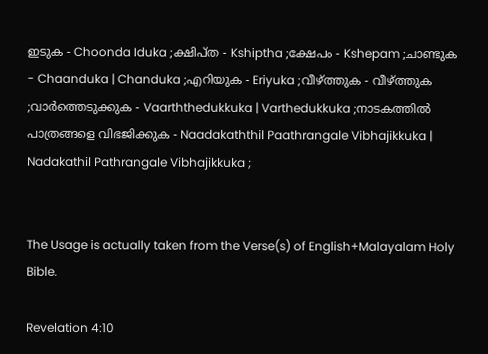ഇടുക - Choonda Iduka ;ക്ഷിപ്ത - Kshiptha ;ക്ഷേപം - Kshepam ;ചാണ്ടുക - Chaanduka | Chanduka ;എറിയുക - Eriyuka ;വീഴ്ത്തുക - വീഴ്ത്തുക ;വാര്‍ത്തെടുക്കുക - Vaarththedukkuka | Varthedukkuka ;നാടകത്തില്‍ പാത്രങ്ങളെ വിഭജിക്കുക - Naadakaththil Paathrangale Vibhajikkuka | Nadakathil Pathrangale Vibhajikkuka ;


The Usage is actually taken from the Verse(s) of English+Malayalam Holy Bible.

Revelation 4:10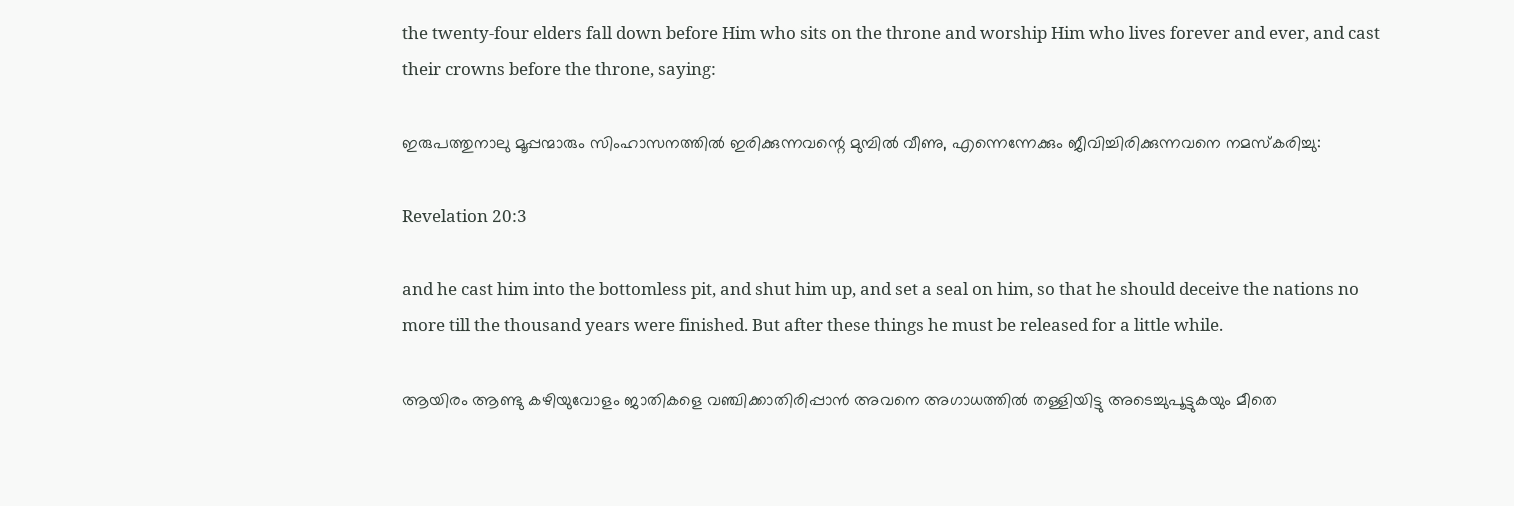the twenty-four elders fall down before Him who sits on the throne and worship Him who lives forever and ever, and cast their crowns before the throne, saying:

ഇരുപത്തുനാലു മൂപ്പന്മാരും സിംഹാസനത്തിൽ ഇരിക്കുന്നവന്റെ മുമ്പിൽ വീണു, എന്നെന്നേക്കും ജീവിച്ചിരിക്കുന്നവനെ നമസ്കരിച്ചു:

Revelation 20:3

and he cast him into the bottomless pit, and shut him up, and set a seal on him, so that he should deceive the nations no more till the thousand years were finished. But after these things he must be released for a little while.

ആയിരം ആണ്ടു കഴിയുവോളം ജാതികളെ വഞ്ചിക്കാതിരിപ്പാൻ അവനെ അഗാധത്തിൽ തള്ളിയിട്ടു അടെച്ചുപൂട്ടുകയും മീതെ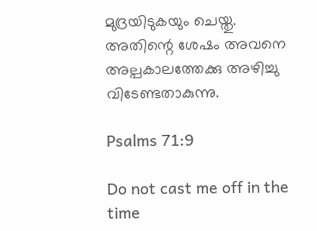മുദ്രയിടുകയും ചെയ്തു. അതിന്റെ ശേഷം അവനെ അല്പകാലത്തേക്കു അഴിച്ചു വിടേണ്ടതാകുന്നു.

Psalms 71:9

Do not cast me off in the time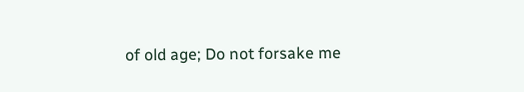of old age; Do not forsake me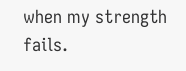when my strength fails.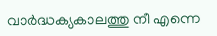വാർദ്ധക്യകാലത്തു നീ എന്നെ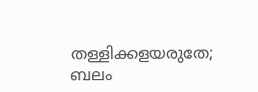തള്ളിക്കളയരുതേ; ബലം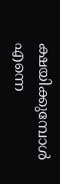ക്ഷയിക്കുമ്പോൾ എന്നെ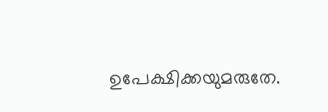ഉപേക്ഷിക്കയുമരുതേ.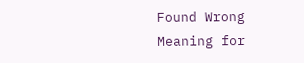Found Wrong Meaning for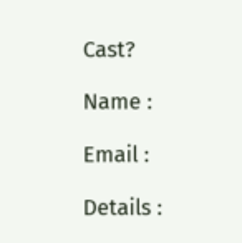Cast?

Name :

Email :

Details :